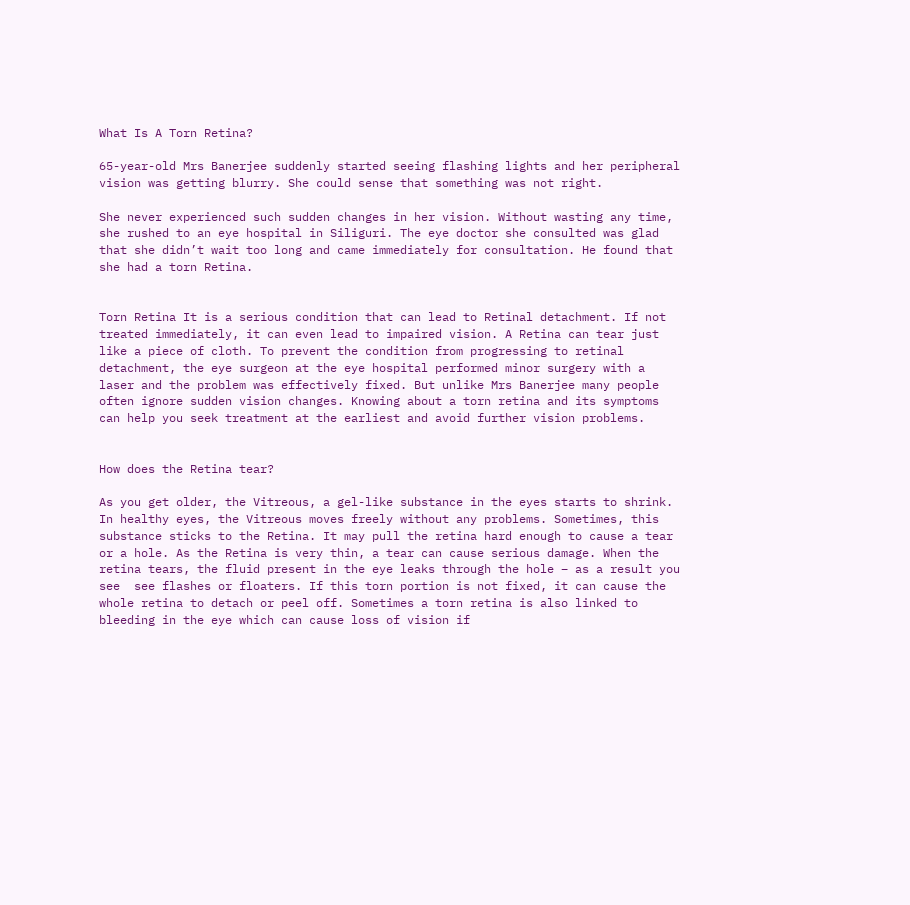What Is A Torn Retina?

65-year-old Mrs Banerjee suddenly started seeing flashing lights and her peripheral vision was getting blurry. She could sense that something was not right.

She never experienced such sudden changes in her vision. Without wasting any time, she rushed to an eye hospital in Siliguri. The eye doctor she consulted was glad that she didn’t wait too long and came immediately for consultation. He found that she had a torn Retina.


Torn Retina It is a serious condition that can lead to Retinal detachment. If not treated immediately, it can even lead to impaired vision. A Retina can tear just like a piece of cloth. To prevent the condition from progressing to retinal detachment, the eye surgeon at the eye hospital performed minor surgery with a laser and the problem was effectively fixed. But unlike Mrs Banerjee many people often ignore sudden vision changes. Knowing about a torn retina and its symptoms can help you seek treatment at the earliest and avoid further vision problems.


How does the Retina tear?

As you get older, the Vitreous, a gel-like substance in the eyes starts to shrink. In healthy eyes, the Vitreous moves freely without any problems. Sometimes, this substance sticks to the Retina. It may pull the retina hard enough to cause a tear or a hole. As the Retina is very thin, a tear can cause serious damage. When the retina tears, the fluid present in the eye leaks through the hole – as a result you see  see flashes or floaters. If this torn portion is not fixed, it can cause the whole retina to detach or peel off. Sometimes a torn retina is also linked to bleeding in the eye which can cause loss of vision if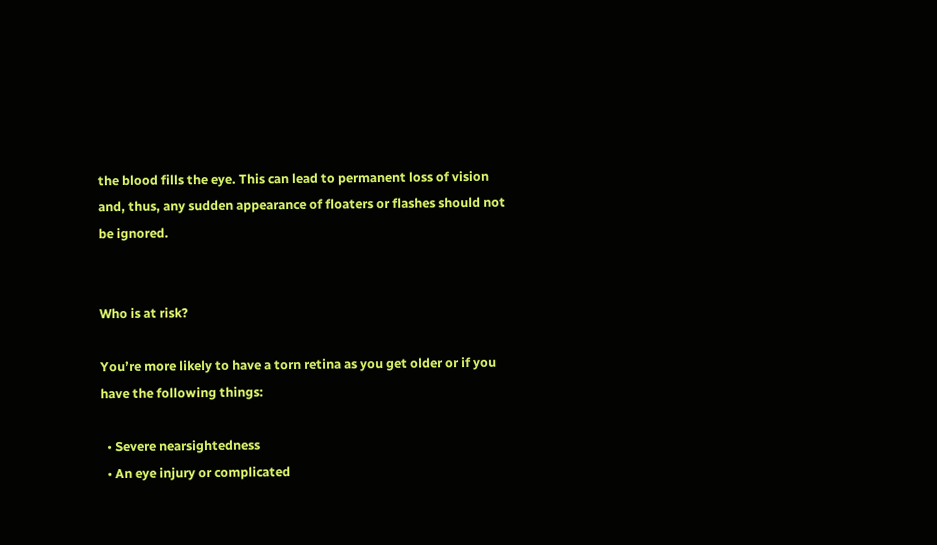the blood fills the eye. This can lead to permanent loss of vision and, thus, any sudden appearance of floaters or flashes should not be ignored.


Who is at risk?

You’re more likely to have a torn retina as you get older or if you have the following things:

  • Severe nearsightedness
  • An eye injury or complicated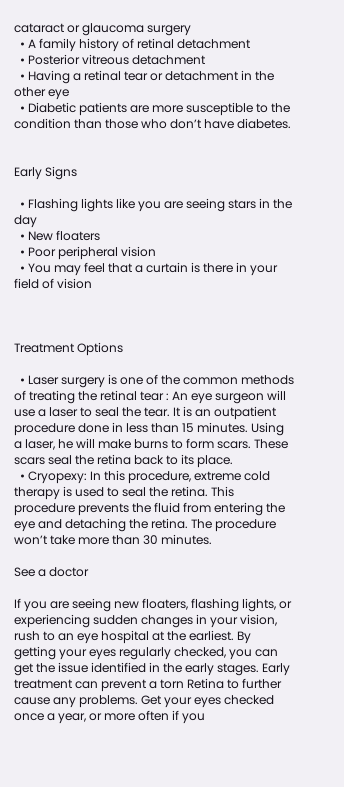cataract or glaucoma surgery
  • A family history of retinal detachment
  • Posterior vitreous detachment
  • Having a retinal tear or detachment in the other eye
  • Diabetic patients are more susceptible to the condition than those who don’t have diabetes.


Early Signs

  • Flashing lights like you are seeing stars in the day
  • New floaters
  • Poor peripheral vision
  • You may feel that a curtain is there in your field of vision



Treatment Options

  • Laser surgery is one of the common methods of treating the retinal tear : An eye surgeon will use a laser to seal the tear. It is an outpatient procedure done in less than 15 minutes. Using a laser, he will make burns to form scars. These scars seal the retina back to its place.
  • Cryopexy: In this procedure, extreme cold therapy is used to seal the retina. This procedure prevents the fluid from entering the eye and detaching the retina. The procedure won’t take more than 30 minutes.

See a doctor

If you are seeing new floaters, flashing lights, or experiencing sudden changes in your vision, rush to an eye hospital at the earliest. By getting your eyes regularly checked, you can get the issue identified in the early stages. Early treatment can prevent a torn Retina to further cause any problems. Get your eyes checked once a year, or more often if you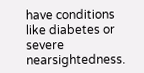have conditions like diabetes or severe nearsightedness.